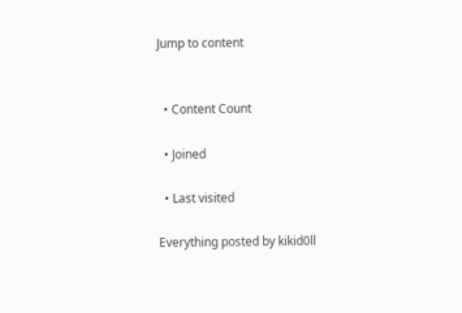Jump to content


  • Content Count

  • Joined

  • Last visited

Everything posted by kikid0ll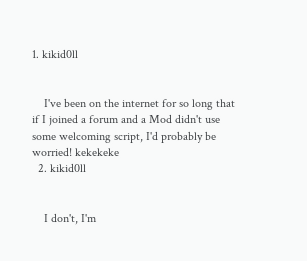1. kikid0ll


    I've been on the internet for so long that if I joined a forum and a Mod didn't use some welcoming script, I'd probably be worried! kekekeke
  2. kikid0ll


    I don't, I'm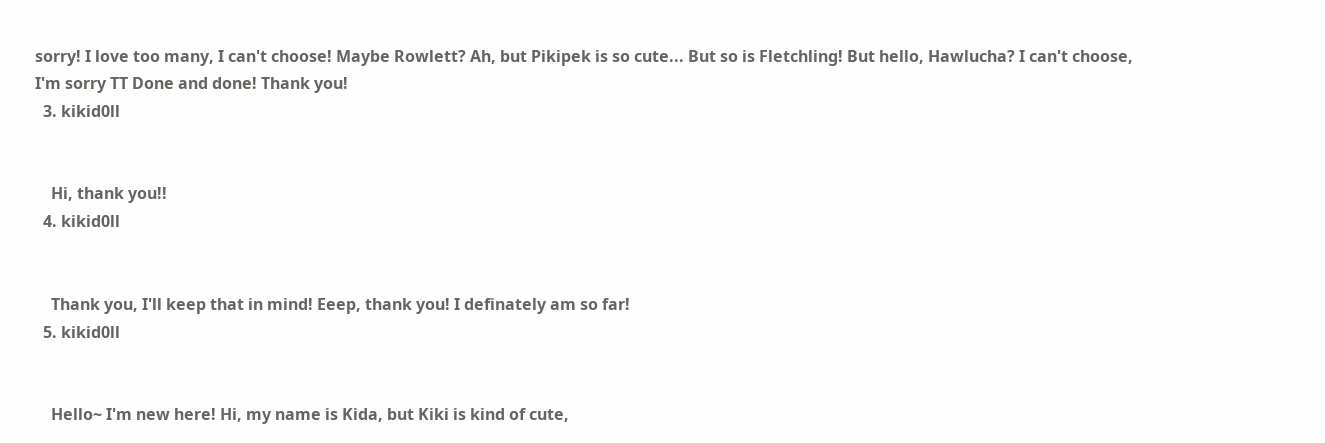sorry! I love too many, I can't choose! Maybe Rowlett? Ah, but Pikipek is so cute... But so is Fletchling! But hello, Hawlucha? I can't choose, I'm sorry TT Done and done! Thank you!
  3. kikid0ll


    Hi, thank you!!
  4. kikid0ll


    Thank you, I'll keep that in mind! Eeep, thank you! I definately am so far!
  5. kikid0ll


    Hello~ I'm new here! Hi, my name is Kida, but Kiki is kind of cute,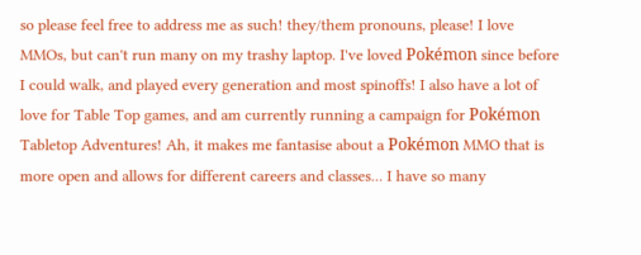so please feel free to address me as such! they/them pronouns, please! I love MMOs, but can't run many on my trashy laptop. I've loved Pokémon since before I could walk, and played every generation and most spinoffs! I also have a lot of love for Table Top games, and am currently running a campaign for Pokémon Tabletop Adventures! Ah, it makes me fantasise about a Pokémon MMO that is more open and allows for different careers and classes... I have so many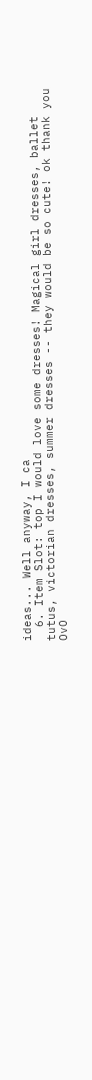ideas... Well anyway, I ca
  6. Item Slot: top I would love some dresses! Magical girl dresses, ballet tutus, victorian dresses, summer dresses -- they would be so cute! ok thank you OvO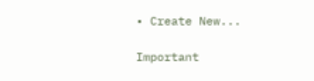• Create New...

Important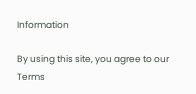Information

By using this site, you agree to our Terms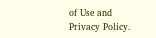of Use and Privacy Policy.